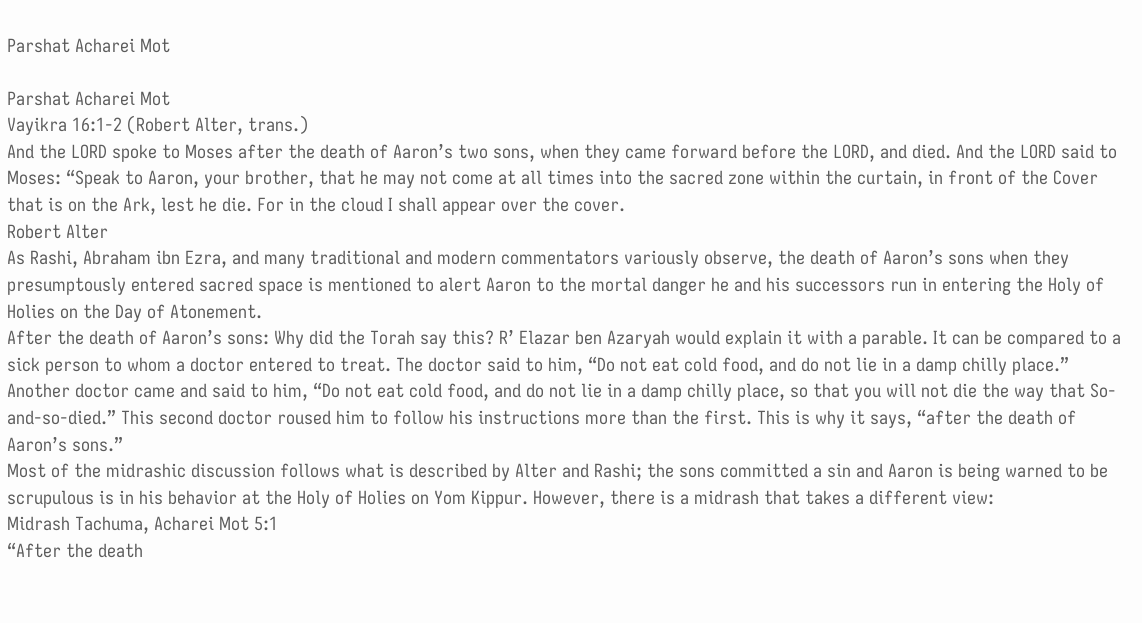Parshat Acharei Mot

Parshat Acharei Mot
Vayikra 16:1-2 (Robert Alter, trans.)
And the LORD spoke to Moses after the death of Aaron’s two sons, when they came forward before the LORD, and died. And the LORD said to Moses: “Speak to Aaron, your brother, that he may not come at all times into the sacred zone within the curtain, in front of the Cover that is on the Ark, lest he die. For in the cloud I shall appear over the cover.
Robert Alter
As Rashi, Abraham ibn Ezra, and many traditional and modern commentators variously observe, the death of Aaron’s sons when they presumptously entered sacred space is mentioned to alert Aaron to the mortal danger he and his successors run in entering the Holy of Holies on the Day of Atonement.
After the death of Aaron’s sons: Why did the Torah say this? R’ Elazar ben Azaryah would explain it with a parable. It can be compared to a sick person to whom a doctor entered to treat. The doctor said to him, “Do not eat cold food, and do not lie in a damp chilly place.” Another doctor came and said to him, “Do not eat cold food, and do not lie in a damp chilly place, so that you will not die the way that So-and-so-died.” This second doctor roused him to follow his instructions more than the first. This is why it says, “after the death of Aaron’s sons.”
Most of the midrashic discussion follows what is described by Alter and Rashi; the sons committed a sin and Aaron is being warned to be scrupulous is in his behavior at the Holy of Holies on Yom Kippur. However, there is a midrash that takes a different view:
Midrash Tachuma, Acharei Mot 5:1
“After the death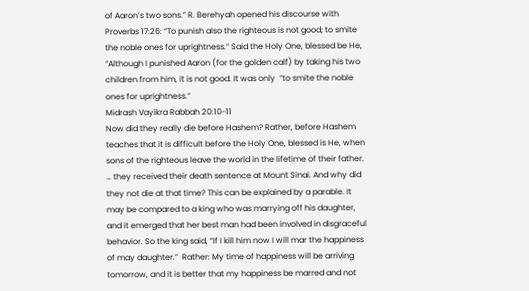of Aaron’s two sons.” R. Berehyah opened his discourse with Proverbs 17:26: “To punish also the righteous is not good; to smite the noble ones for uprightness.” Said the Holy One, blessed be He, “Although I punished Aaron (for the golden calf) by taking his two children from him, it is not good. It was only  “to smite the noble ones for uprightness.”
Midrash Vayikra Rabbah 20:10-11
Now did they really die before Hashem? Rather, before Hashem teaches that it is difficult before the Holy One, blessed is He, when sons of the righteous leave the world in the lifetime of their father. … they received their death sentence at Mount Sinai. And why did they not die at that time? This can be explained by a parable. It may be compared to a king who was marrying off his daughter, and it emerged that her best man had been involved in disgraceful behavior. So the king said, “If I kill him now I will mar the happiness of may daughter.”  Rather: My time of happiness will be arriving tomorrow, and it is better that my happiness be marred and not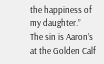the happiness of my daughter.”
The sin is Aaron’s at the Golden Calf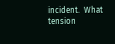incident.  What tension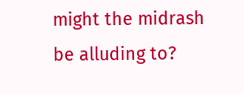might the midrash be alluding to?